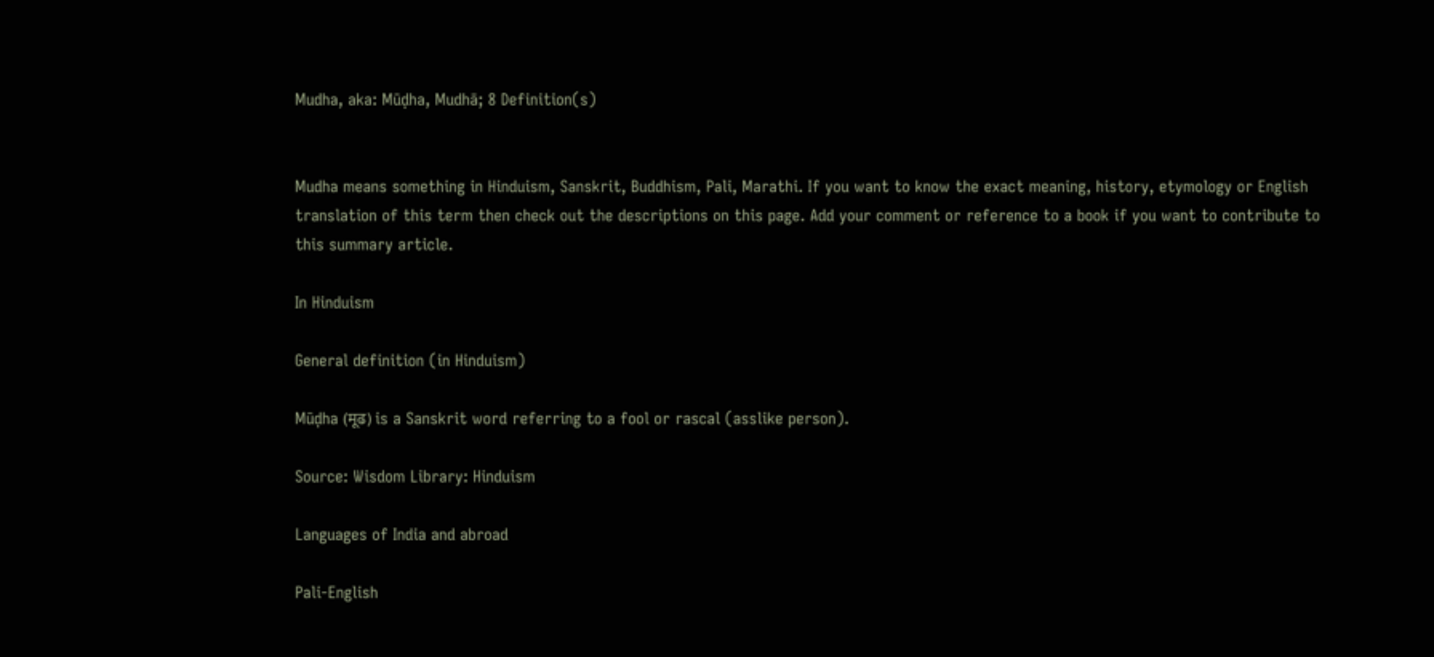Mudha, aka: Mūḍha, Mudhā; 8 Definition(s)


Mudha means something in Hinduism, Sanskrit, Buddhism, Pali, Marathi. If you want to know the exact meaning, history, etymology or English translation of this term then check out the descriptions on this page. Add your comment or reference to a book if you want to contribute to this summary article.

In Hinduism

General definition (in Hinduism)

Mūḍha (मूढ) is a Sanskrit word referring to a fool or rascal (asslike person).

Source: Wisdom Library: Hinduism

Languages of India and abroad

Pali-English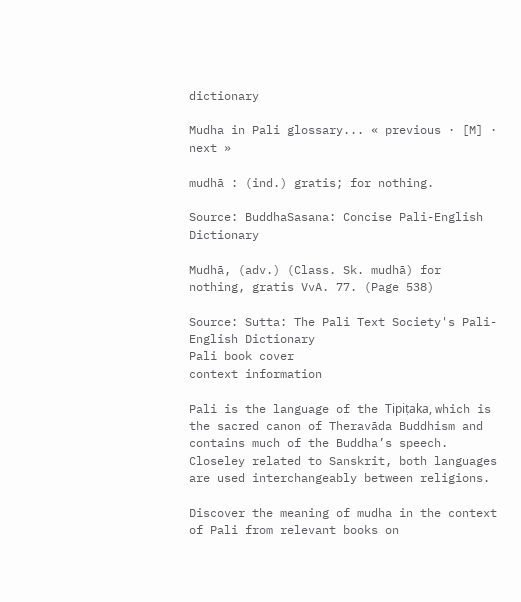dictionary

Mudha in Pali glossary... « previous · [M] · next »

mudhā : (ind.) gratis; for nothing.

Source: BuddhaSasana: Concise Pali-English Dictionary

Mudhā, (adv.) (Class. Sk. mudhā) for nothing, gratis VvA. 77. (Page 538)

Source: Sutta: The Pali Text Society's Pali-English Dictionary
Pali book cover
context information

Pali is the language of the Tipiṭaka, which is the sacred canon of Theravāda Buddhism and contains much of the Buddha’s speech. Closeley related to Sanskrit, both languages are used interchangeably between religions.

Discover the meaning of mudha in the context of Pali from relevant books on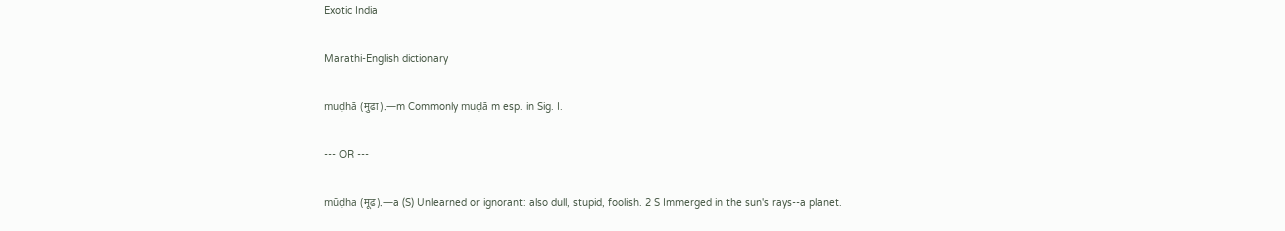Exotic India

Marathi-English dictionary

muḍhā (मुढा).—m Commonly muḍā m esp. in Sig. I.

--- OR ---

mūḍha (मूढ).—a (S) Unlearned or ignorant: also dull, stupid, foolish. 2 S Immerged in the sun's rays--a planet.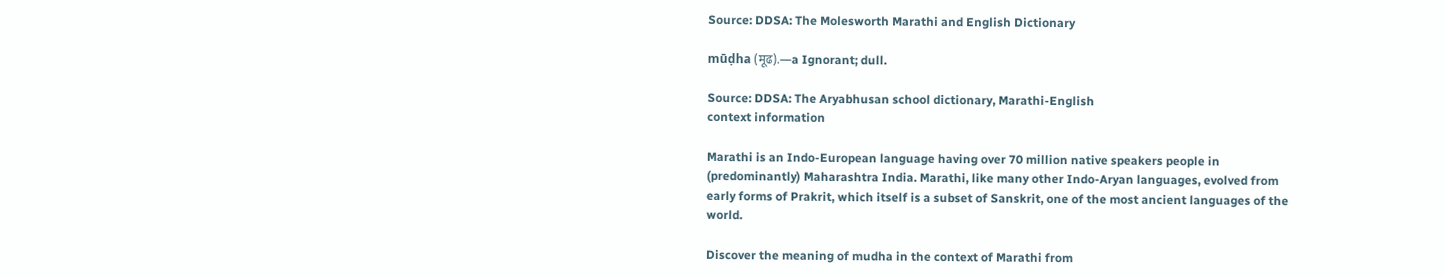Source: DDSA: The Molesworth Marathi and English Dictionary

mūḍha (मूढ).—a Ignorant; dull.

Source: DDSA: The Aryabhusan school dictionary, Marathi-English
context information

Marathi is an Indo-European language having over 70 million native speakers people in (predominantly) Maharashtra India. Marathi, like many other Indo-Aryan languages, evolved from early forms of Prakrit, which itself is a subset of Sanskrit, one of the most ancient languages of the world.

Discover the meaning of mudha in the context of Marathi from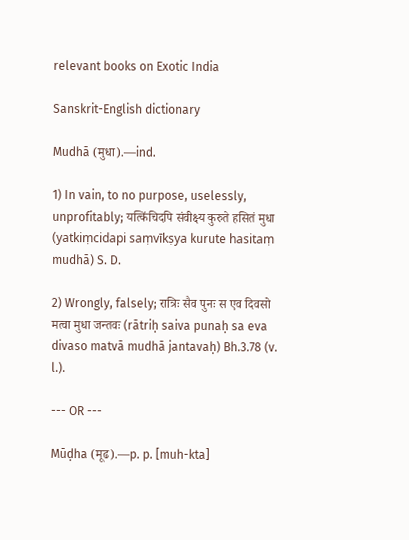relevant books on Exotic India

Sanskrit-English dictionary

Mudhā (मुधा).—ind.

1) In vain, to no purpose, uselessly, unprofitably; यत्किंचिदपि संवीक्ष्य कुरुते हसितं मुधा (yatkiṃcidapi saṃvīkṣya kurute hasitaṃ mudhā) S. D.

2) Wrongly, falsely; रात्रिः सैव पुनः स एव दिवसो मत्वा मुधा जन्तवः (rātriḥ saiva punaḥ sa eva divaso matvā mudhā jantavaḥ) Bh.3.78 (v. l.).

--- OR ---

Mūḍha (मूढ).—p. p. [muh-kta]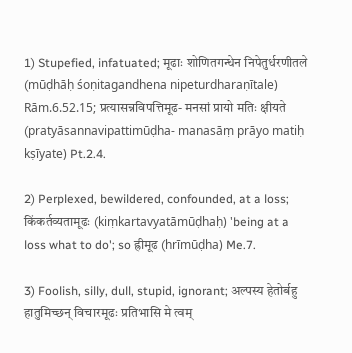1) Stupefied, infatuated; मूढाः शोणितगन्धेन निपेतुर्धरणीतले (mūḍhāḥ śoṇitagandhena nipeturdharaṇītale) Rām.6.52.15; प्रत्यासन्नविपत्तिमूढ- मनसां प्रायो मतिः क्षीयते (pratyāsannavipattimūḍha- manasāṃ prāyo matiḥ kṣīyate) Pt.2.4.

2) Perplexed, bewildered, confounded, at a loss; किंकर्तव्यतामूढः (kiṃkartavyatāmūḍhaḥ) 'being at a loss what to do'; so ह्रीमूढ (hrīmūḍha) Me.7.

3) Foolish, silly, dull, stupid, ignorant; अल्पस्य हेतोर्बहु हातुमिच्छन् विचारमूढः प्रतिभासि मे त्वम्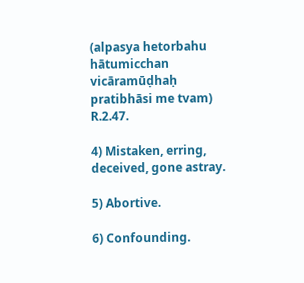(alpasya hetorbahu hātumicchan vicāramūḍhaḥ pratibhāsi me tvam) R.2.47.

4) Mistaken, erring, deceived, gone astray.

5) Abortive.

6) Confounding.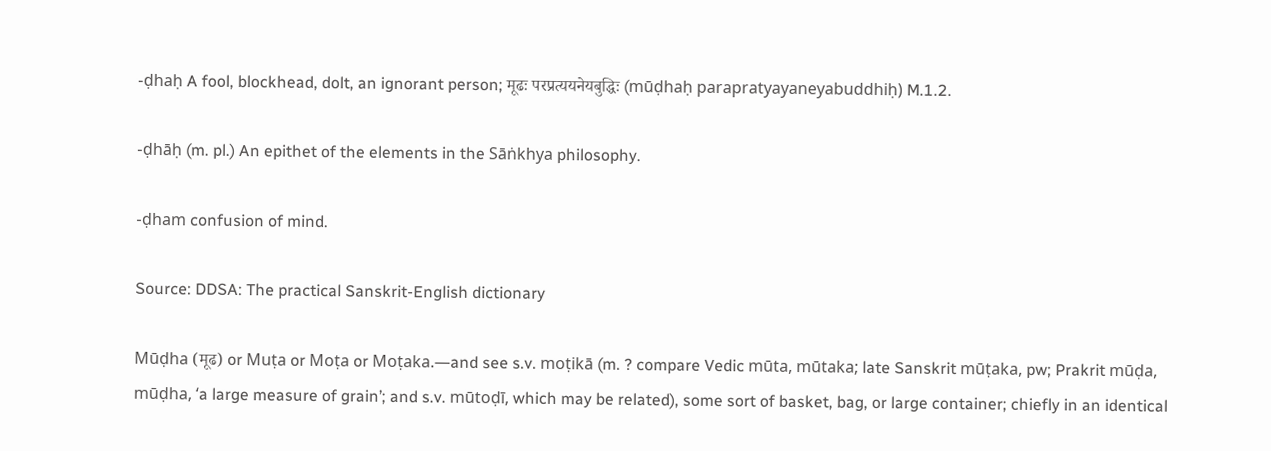-ḍhaḥ A fool, blockhead, dolt, an ignorant person; मूढः परप्रत्ययनेयबुद्धिः (mūḍhaḥ parapratyayaneyabuddhiḥ) M.1.2.

-ḍhāḥ (m. pl.) An epithet of the elements in the Sāṅkhya philosophy.

-ḍham confusion of mind.

Source: DDSA: The practical Sanskrit-English dictionary

Mūḍha (मूढ) or Muṭa or Moṭa or Moṭaka.—and see s.v. moṭikā (m. ? compare Vedic mūta, mūtaka; late Sanskrit mūṭaka, pw; Prakrit mūḍa, mūḍha, ‘a large measure of grain’; and s.v. mūtoḍī, which may be related), some sort of basket, bag, or large container; chiefly in an identical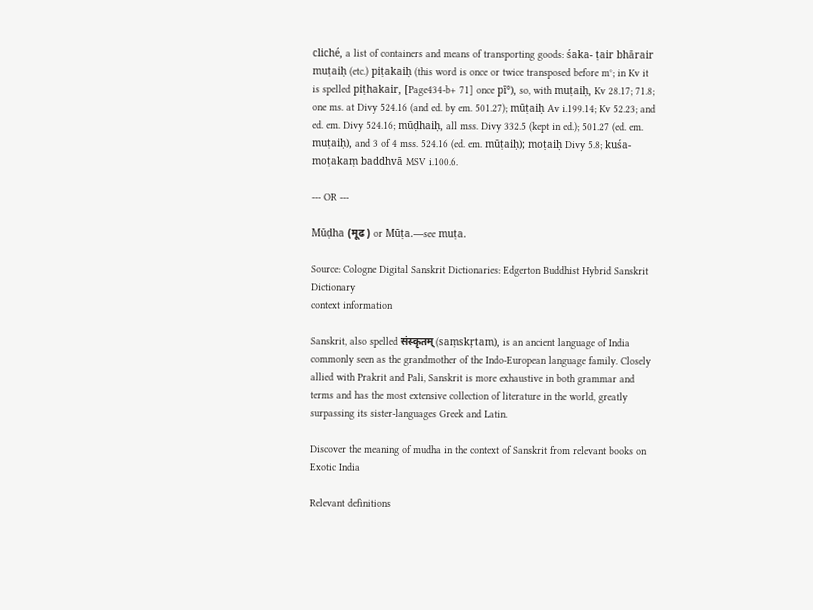cliché, a list of containers and means of transporting goods: śaka- ṭair bhārair muṭaiḥ (etc.) piṭakaiḥ (this word is once or twice transposed before m°; in Kv it is spelled piṭhakair, [Page434-b+ 71] once pī°), so, with muṭaiḥ, Kv 28.17; 71.8; one ms. at Divy 524.16 (and ed. by em. 501.27); mūṭaiḥ Av i.199.14; Kv 52.23; and ed. em. Divy 524.16; mūḍhaiḥ, all mss. Divy 332.5 (kept in ed.); 501.27 (ed. em. muṭaiḥ), and 3 of 4 mss. 524.16 (ed. em. mūṭaiḥ); moṭaiḥ Divy 5.8; kuśa-moṭakaṃ baddhvā MSV i.100.6.

--- OR ---

Mūḍha (मूढ) or Mūṭa.—see muṭa.

Source: Cologne Digital Sanskrit Dictionaries: Edgerton Buddhist Hybrid Sanskrit Dictionary
context information

Sanskrit, also spelled संस्कृतम् (saṃskṛtam), is an ancient language of India commonly seen as the grandmother of the Indo-European language family. Closely allied with Prakrit and Pali, Sanskrit is more exhaustive in both grammar and terms and has the most extensive collection of literature in the world, greatly surpassing its sister-languages Greek and Latin.

Discover the meaning of mudha in the context of Sanskrit from relevant books on Exotic India

Relevant definitions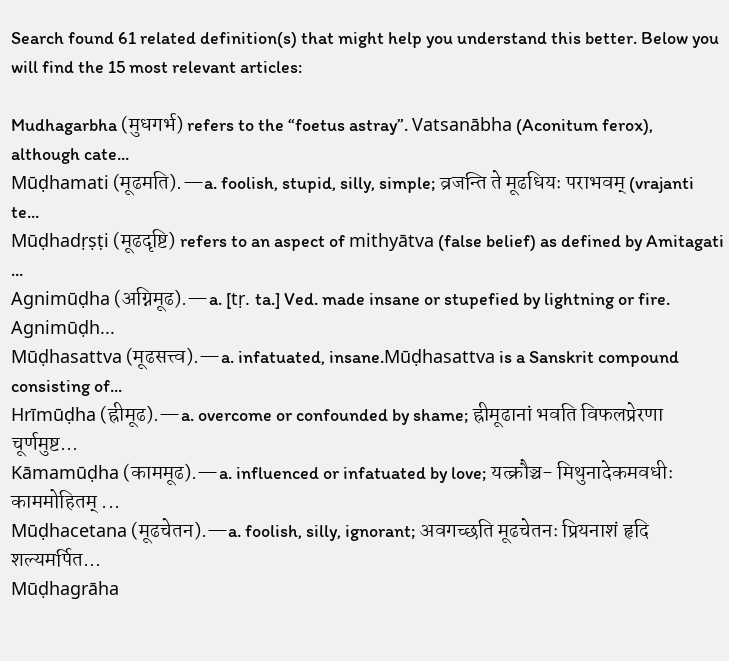Search found 61 related definition(s) that might help you understand this better. Below you will find the 15 most relevant articles:

Mudhagarbha (मुधगर्भ) refers to the “foetus astray”. Vatsanābha (Aconitum ferox), although cate...
Mūḍhamati (मूढमति).—a. foolish, stupid, silly, simple; व्रजन्ति ते मूढधियः पराभवम् (vrajanti te...
Mūḍhadṛṣṭi (मूढदृष्टि) refers to an aspect of mithyātva (false belief) as defined by Amitagati ...
Agnimūḍha (अग्निमूढ).—a. [tṛ. ta.] Ved. made insane or stupefied by lightning or fire. Agnimūḍh...
Mūḍhasattva (मूढसत्त्व).—a. infatuated, insane.Mūḍhasattva is a Sanskrit compound consisting of...
Hrīmūḍha (ह्रीमूढ).—a. overcome or confounded by shame; ह्रीमूढानां भवति विफलप्रेरणा चूर्णमुष्ट...
Kāmamūḍha (काममूढ).—a. influenced or infatuated by love; यत्क्रौञ्च- मिथुनादेकमवधीः काममोहितम् ...
Mūḍhacetana (मूढचेतन).—a. foolish, silly, ignorant; अवगच्छति मूढचेतनः प्रियनाशं हृदि शल्यमर्पित...
Mūḍhagrāha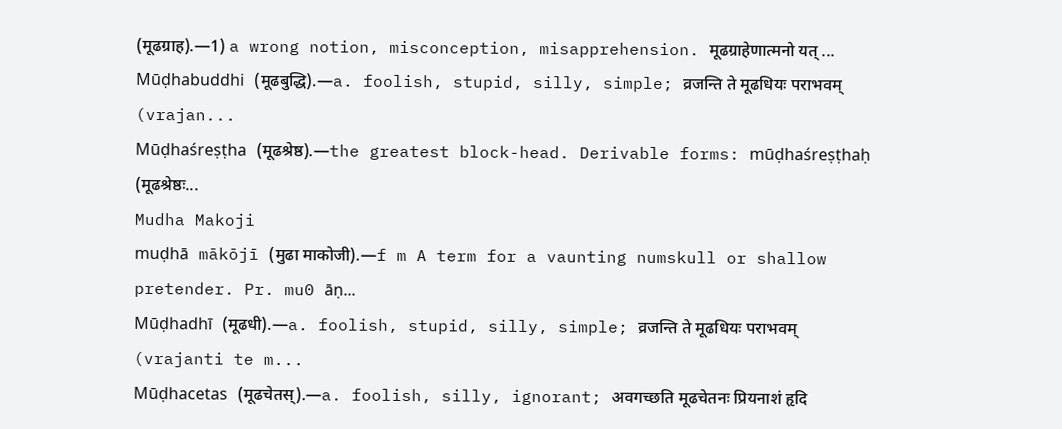(मूढग्राह).—1) a wrong notion, misconception, misapprehension. मूढग्राहेणात्मनो यत् ...
Mūḍhabuddhi (मूढबुद्धि).—a. foolish, stupid, silly, simple; व्रजन्ति ते मूढधियः पराभवम् (vrajan...
Mūḍhaśreṣṭha (मूढश्रेष्ठ).—the greatest block-head. Derivable forms: mūḍhaśreṣṭhaḥ (मूढश्रेष्ठः...
Mudha Makoji
muḍhā mākōjī (मुढा माकोजी).—f m A term for a vaunting numskull or shallow pretender. Pr. mu0 āṇ...
Mūḍhadhī (मूढधी).—a. foolish, stupid, silly, simple; व्रजन्ति ते मूढधियः पराभवम् (vrajanti te m...
Mūḍhacetas (मूढचेतस्).—a. foolish, silly, ignorant; अवगच्छति मूढचेतनः प्रियनाशं हृदि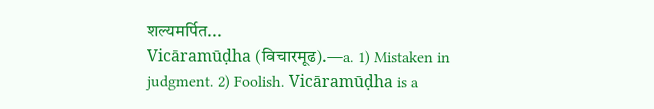शल्यमर्पित...
Vicāramūḍha (विचारमूढ).—a. 1) Mistaken in judgment. 2) Foolish. Vicāramūḍha is a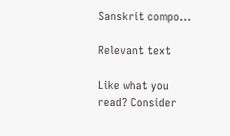Sanskrit compo...

Relevant text

Like what you read? Consider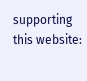supporting this website: